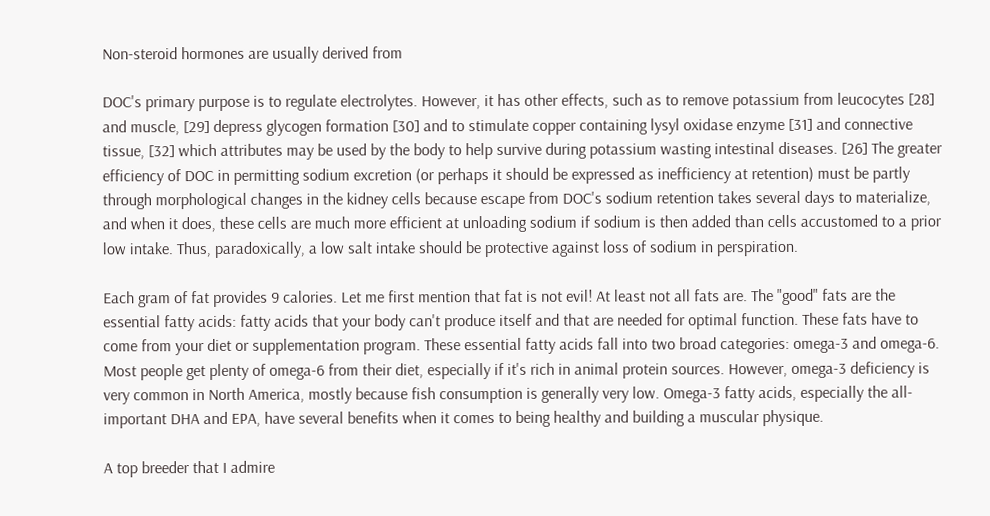Non-steroid hormones are usually derived from

DOC's primary purpose is to regulate electrolytes. However, it has other effects, such as to remove potassium from leucocytes [28] and muscle, [29] depress glycogen formation [30] and to stimulate copper containing lysyl oxidase enzyme [31] and connective tissue, [32] which attributes may be used by the body to help survive during potassium wasting intestinal diseases. [26] The greater efficiency of DOC in permitting sodium excretion (or perhaps it should be expressed as inefficiency at retention) must be partly through morphological changes in the kidney cells because escape from DOC's sodium retention takes several days to materialize, and when it does, these cells are much more efficient at unloading sodium if sodium is then added than cells accustomed to a prior low intake. Thus, paradoxically, a low salt intake should be protective against loss of sodium in perspiration.

Each gram of fat provides 9 calories. Let me first mention that fat is not evil! At least not all fats are. The "good" fats are the essential fatty acids: fatty acids that your body can't produce itself and that are needed for optimal function. These fats have to come from your diet or supplementation program. These essential fatty acids fall into two broad categories: omega-3 and omega-6. Most people get plenty of omega-6 from their diet, especially if it's rich in animal protein sources. However, omega-3 deficiency is very common in North America, mostly because fish consumption is generally very low. Omega-3 fatty acids, especially the all-important DHA and EPA, have several benefits when it comes to being healthy and building a muscular physique.

A top breeder that I admire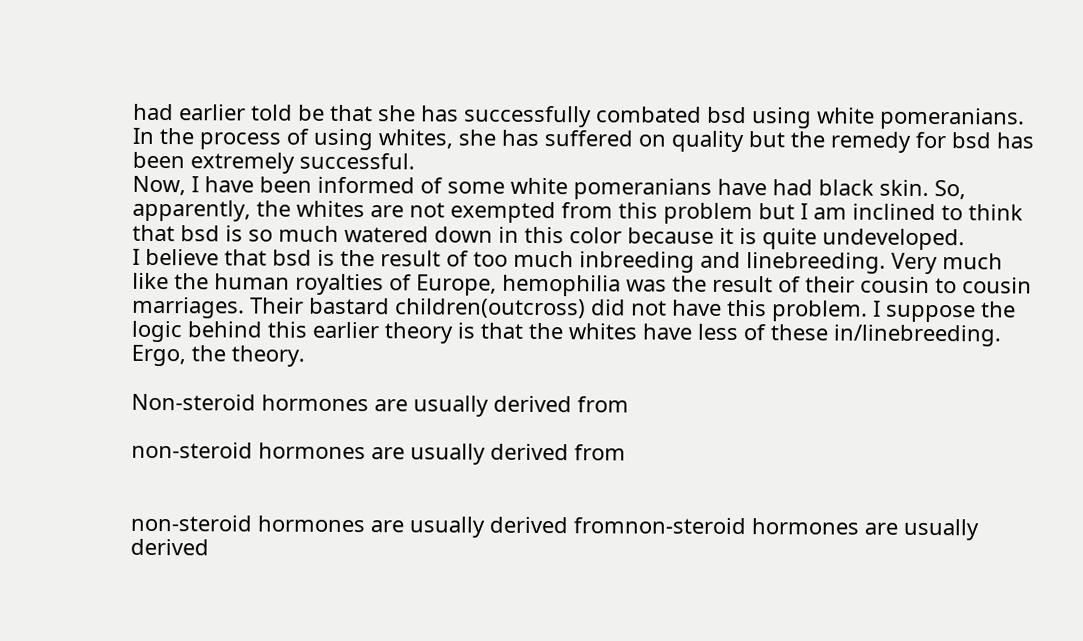had earlier told be that she has successfully combated bsd using white pomeranians. In the process of using whites, she has suffered on quality but the remedy for bsd has been extremely successful.
Now, I have been informed of some white pomeranians have had black skin. So, apparently, the whites are not exempted from this problem but I am inclined to think that bsd is so much watered down in this color because it is quite undeveloped.
I believe that bsd is the result of too much inbreeding and linebreeding. Very much like the human royalties of Europe, hemophilia was the result of their cousin to cousin marriages. Their bastard children(outcross) did not have this problem. I suppose the logic behind this earlier theory is that the whites have less of these in/linebreeding. Ergo, the theory.

Non-steroid hormones are usually derived from

non-steroid hormones are usually derived from


non-steroid hormones are usually derived fromnon-steroid hormones are usually derived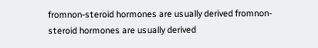fromnon-steroid hormones are usually derived fromnon-steroid hormones are usually derived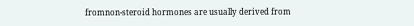fromnon-steroid hormones are usually derived from